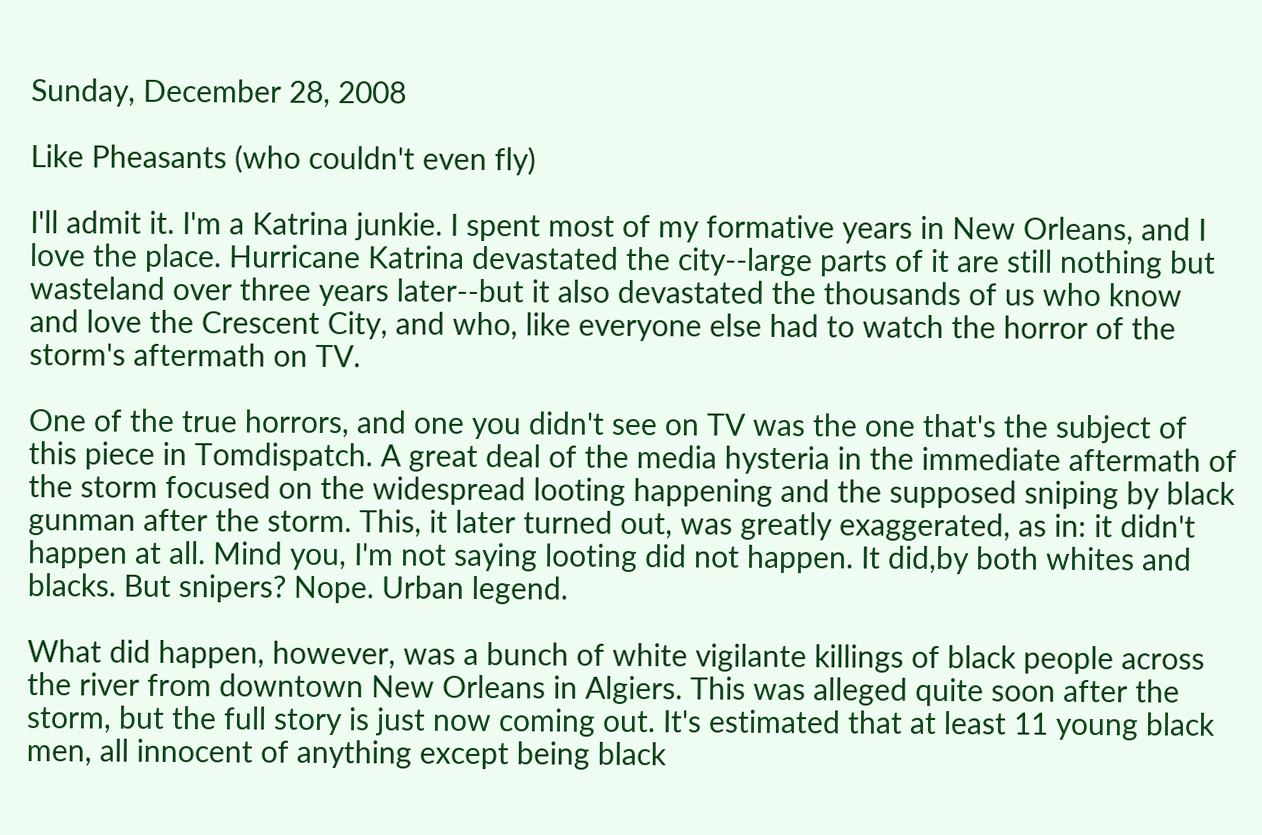Sunday, December 28, 2008

Like Pheasants (who couldn't even fly)

I'll admit it. I'm a Katrina junkie. I spent most of my formative years in New Orleans, and I love the place. Hurricane Katrina devastated the city--large parts of it are still nothing but wasteland over three years later--but it also devastated the thousands of us who know and love the Crescent City, and who, like everyone else had to watch the horror of the storm's aftermath on TV.

One of the true horrors, and one you didn't see on TV was the one that's the subject of this piece in Tomdispatch. A great deal of the media hysteria in the immediate aftermath of the storm focused on the widespread looting happening and the supposed sniping by black gunman after the storm. This, it later turned out, was greatly exaggerated, as in: it didn't happen at all. Mind you, I'm not saying looting did not happen. It did,by both whites and blacks. But snipers? Nope. Urban legend.

What did happen, however, was a bunch of white vigilante killings of black people across the river from downtown New Orleans in Algiers. This was alleged quite soon after the storm, but the full story is just now coming out. It's estimated that at least 11 young black men, all innocent of anything except being black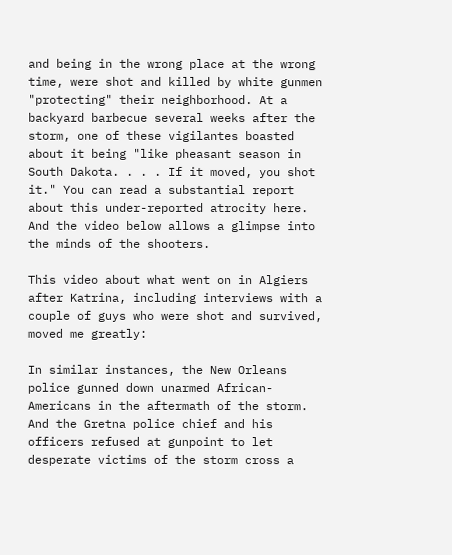and being in the wrong place at the wrong time, were shot and killed by white gunmen "protecting" their neighborhood. At a backyard barbecue several weeks after the storm, one of these vigilantes boasted about it being "like pheasant season in South Dakota. . . . If it moved, you shot it." You can read a substantial report about this under-reported atrocity here. And the video below allows a glimpse into the minds of the shooters.

This video about what went on in Algiers after Katrina, including interviews with a couple of guys who were shot and survived, moved me greatly:

In similar instances, the New Orleans police gunned down unarmed African-Americans in the aftermath of the storm. And the Gretna police chief and his officers refused at gunpoint to let desperate victims of the storm cross a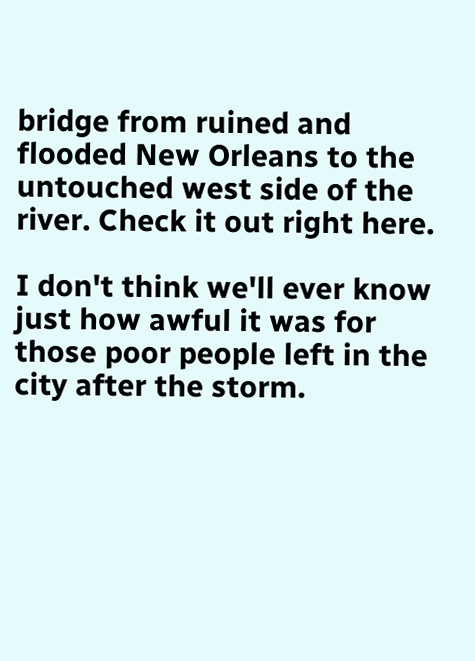bridge from ruined and flooded New Orleans to the untouched west side of the river. Check it out right here.

I don't think we'll ever know just how awful it was for those poor people left in the city after the storm.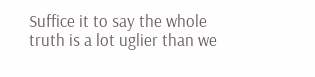Suffice it to say the whole truth is a lot uglier than we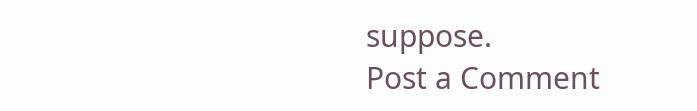suppose.
Post a Comment